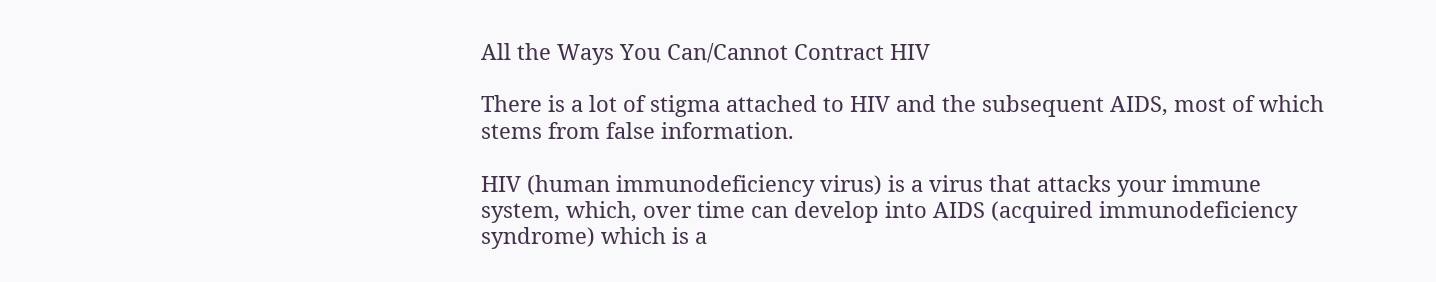All the Ways You Can/Cannot Contract HIV

There is a lot of stigma attached to HIV and the subsequent AIDS, most of which stems from false information.

HIV (human immunodeficiency virus) is a virus that attacks your immune system, which, over time can develop into AIDS (acquired immunodeficiency syndrome) which is a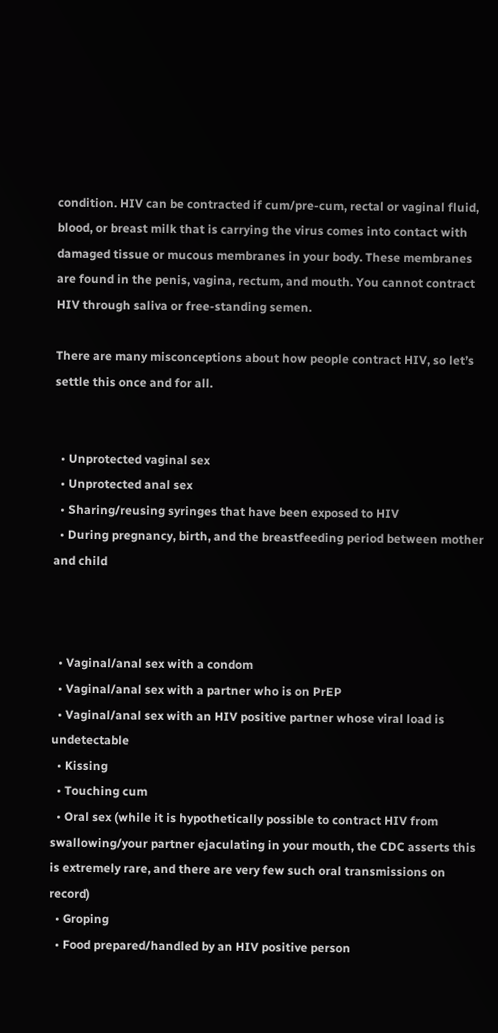condition. HIV can be contracted if cum/pre-cum, rectal or vaginal fluid, blood, or breast milk that is carrying the virus comes into contact with damaged tissue or mucous membranes in your body. These membranes are found in the penis, vagina, rectum, and mouth. You cannot contract HIV through saliva or free-standing semen.

There are many misconceptions about how people contract HIV, so let’s settle this once and for all.


  • Unprotected vaginal sex
  • Unprotected anal sex
  • Sharing/reusing syringes that have been exposed to HIV
  • During pregnancy, birth, and the breastfeeding period between mother and child



  • Vaginal/anal sex with a condom
  • Vaginal/anal sex with a partner who is on PrEP
  • Vaginal/anal sex with an HIV positive partner whose viral load is undetectable
  • Kissing
  • Touching cum
  • Oral sex (while it is hypothetically possible to contract HIV from swallowing/your partner ejaculating in your mouth, the CDC asserts this is extremely rare, and there are very few such oral transmissions on record)
  • Groping
  • Food prepared/handled by an HIV positive person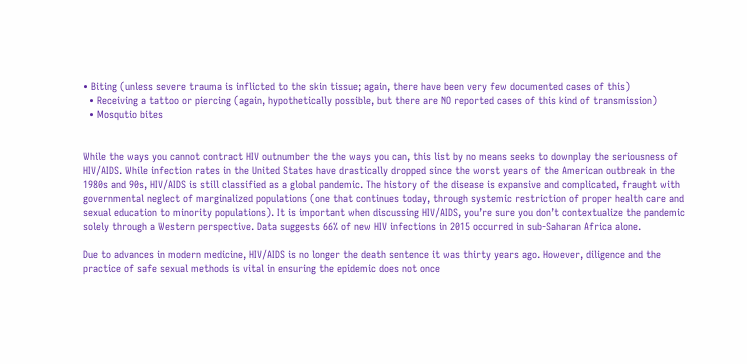• Biting (unless severe trauma is inflicted to the skin tissue; again, there have been very few documented cases of this)
  • Receiving a tattoo or piercing (again, hypothetically possible, but there are NO reported cases of this kind of transmission)
  • Mosqutio bites


While the ways you cannot contract HIV outnumber the the ways you can, this list by no means seeks to downplay the seriousness of HIV/AIDS. While infection rates in the United States have drastically dropped since the worst years of the American outbreak in the 1980s and 90s, HIV/AIDS is still classified as a global pandemic. The history of the disease is expansive and complicated, fraught with governmental neglect of marginalized populations (one that continues today, through systemic restriction of proper health care and sexual education to minority populations). It is important when discussing HIV/AIDS, you’re sure you don’t contextualize the pandemic solely through a Western perspective. Data suggests 66% of new HIV infections in 2015 occurred in sub-Saharan Africa alone.

Due to advances in modern medicine, HIV/AIDS is no longer the death sentence it was thirty years ago. However, diligence and the practice of safe sexual methods is vital in ensuring the epidemic does not once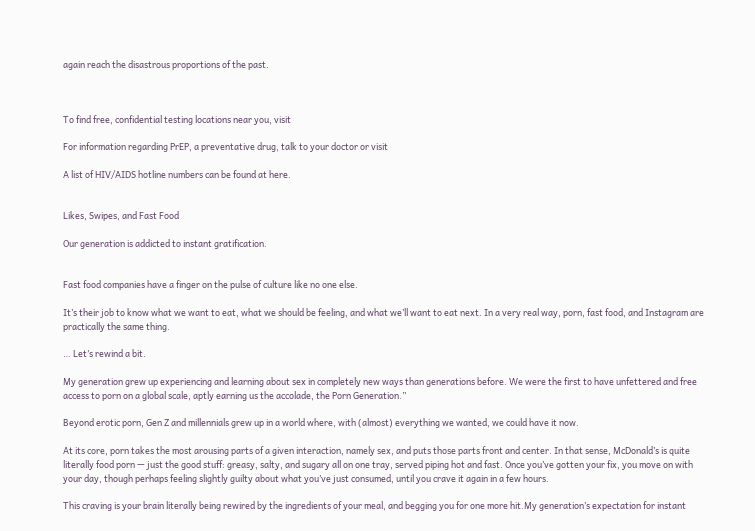again reach the disastrous proportions of the past.



To find free, confidential testing locations near you, visit

For information regarding PrEP, a preventative drug, talk to your doctor or visit

A list of HIV/AIDS hotline numbers can be found at here.


Likes, Swipes, and Fast Food

Our generation is addicted to instant gratification.


Fast food companies have a finger on the pulse of culture like no one else.

It’s their job to know what we want to eat, what we should be feeling, and what we’ll want to eat next. In a very real way, porn, fast food, and Instagram are practically the same thing.

… Let’s rewind a bit.

My generation grew up experiencing and learning about sex in completely new ways than generations before. We were the first to have unfettered and free access to porn on a global scale, aptly earning us the accolade, the Porn Generation.”

Beyond erotic porn, Gen Z and millennials grew up in a world where, with (almost) everything we wanted, we could have it now.

At its core, porn takes the most arousing parts of a given interaction, namely sex, and puts those parts front and center. In that sense, McDonald’s is quite literally food porn — just the good stuff: greasy, salty, and sugary all on one tray, served piping hot and fast. Once you’ve gotten your fix, you move on with your day, though perhaps feeling slightly guilty about what you’ve just consumed, until you crave it again in a few hours.

This craving is your brain literally being rewired by the ingredients of your meal, and begging you for one more hit.My generation’s expectation for instant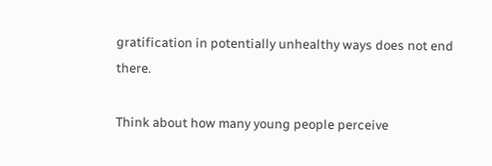gratification in potentially unhealthy ways does not end there.

Think about how many young people perceive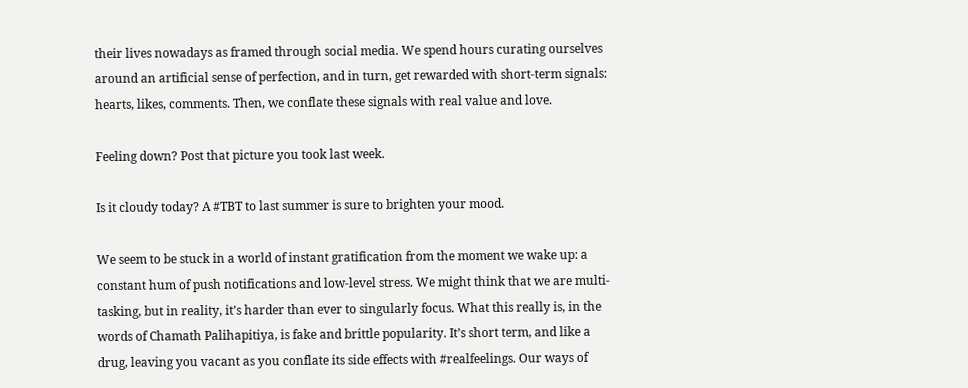their lives nowadays as framed through social media. We spend hours curating ourselves around an artificial sense of perfection, and in turn, get rewarded with short-term signals: hearts, likes, comments. Then, we conflate these signals with real value and love.

Feeling down? Post that picture you took last week.

Is it cloudy today? A #TBT to last summer is sure to brighten your mood.

We seem to be stuck in a world of instant gratification from the moment we wake up: a constant hum of push notifications and low-level stress. We might think that we are multi-tasking, but in reality, it’s harder than ever to singularly focus. What this really is, in the words of Chamath Palihapitiya, is fake and brittle popularity. It’s short term, and like a drug, leaving you vacant as you conflate its side effects with #realfeelings. Our ways of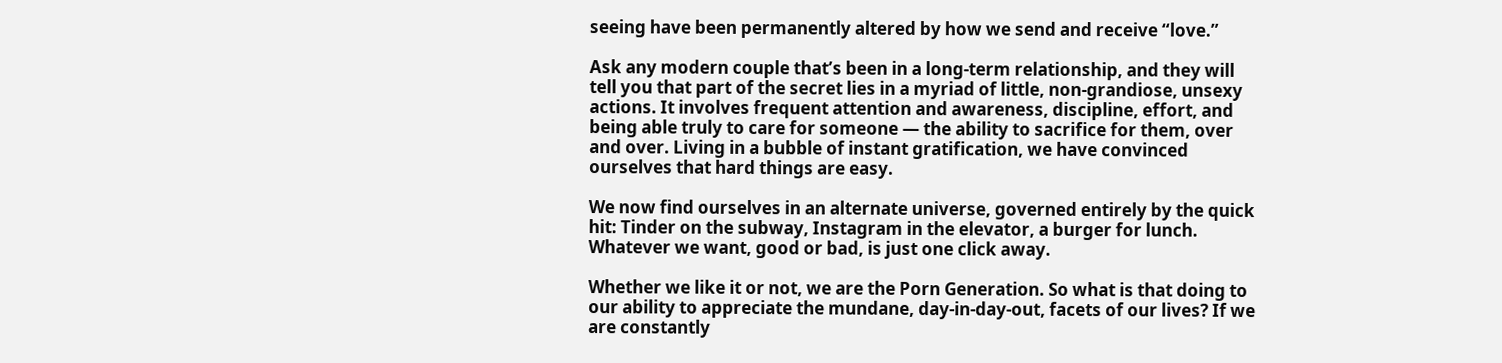seeing have been permanently altered by how we send and receive “love.”

Ask any modern couple that’s been in a long-term relationship, and they will tell you that part of the secret lies in a myriad of little, non-grandiose, unsexy actions. It involves frequent attention and awareness, discipline, effort, and being able truly to care for someone — the ability to sacrifice for them, over and over. Living in a bubble of instant gratification, we have convinced ourselves that hard things are easy.

We now find ourselves in an alternate universe, governed entirely by the quick hit: Tinder on the subway, Instagram in the elevator, a burger for lunch. Whatever we want, good or bad, is just one click away.

Whether we like it or not, we are the Porn Generation. So what is that doing to our ability to appreciate the mundane, day-in-day-out, facets of our lives? If we are constantly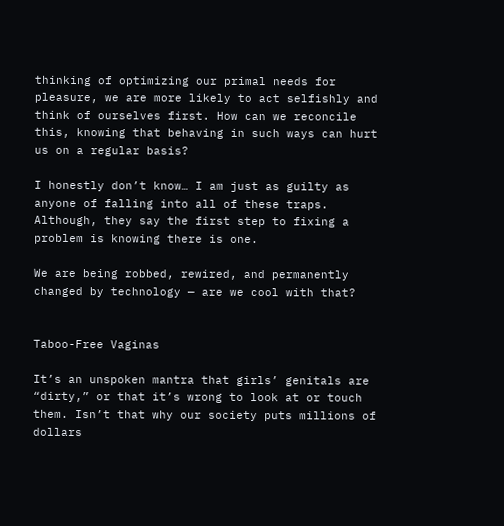thinking of optimizing our primal needs for pleasure, we are more likely to act selfishly and think of ourselves first. How can we reconcile this, knowing that behaving in such ways can hurt us on a regular basis?

I honestly don’t know… I am just as guilty as anyone of falling into all of these traps. Although, they say the first step to fixing a problem is knowing there is one.

We are being robbed, rewired, and permanently changed by technology — are we cool with that?


Taboo-Free Vaginas

It’s an unspoken mantra that girls’ genitals are “dirty,” or that it’s wrong to look at or touch them. Isn’t that why our society puts millions of dollars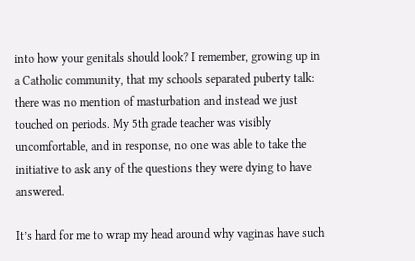into how your genitals should look? I remember, growing up in a Catholic community, that my schools separated puberty talk: there was no mention of masturbation and instead we just touched on periods. My 5th grade teacher was visibly uncomfortable, and in response, no one was able to take the initiative to ask any of the questions they were dying to have answered.

It’s hard for me to wrap my head around why vaginas have such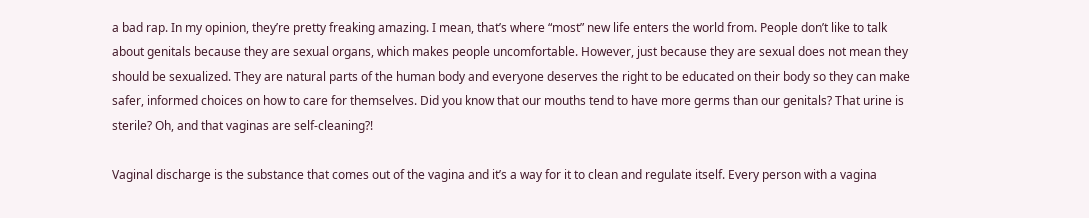a bad rap. In my opinion, they’re pretty freaking amazing. I mean, that’s where “most” new life enters the world from. People don’t like to talk about genitals because they are sexual organs, which makes people uncomfortable. However, just because they are sexual does not mean they should be sexualized. They are natural parts of the human body and everyone deserves the right to be educated on their body so they can make safer, informed choices on how to care for themselves. Did you know that our mouths tend to have more germs than our genitals? That urine is sterile? Oh, and that vaginas are self-cleaning?!

Vaginal discharge is the substance that comes out of the vagina and it’s a way for it to clean and regulate itself. Every person with a vagina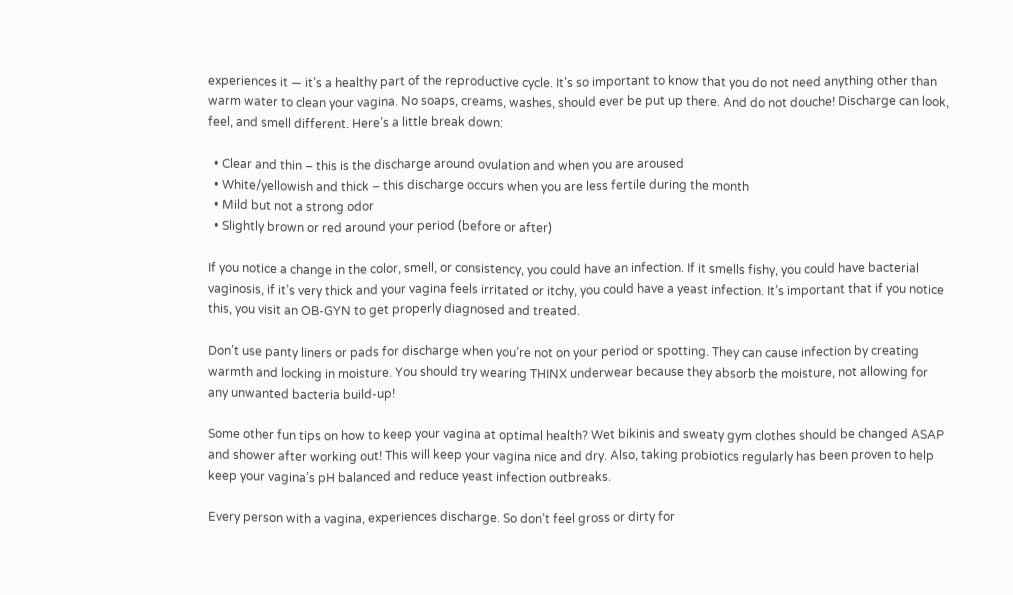experiences it — it’s a healthy part of the reproductive cycle. It’s so important to know that you do not need anything other than warm water to clean your vagina. No soaps, creams, washes, should ever be put up there. And do not douche! Discharge can look, feel, and smell different. Here’s a little break down:

  • Clear and thin – this is the discharge around ovulation and when you are aroused
  • White/yellowish and thick – this discharge occurs when you are less fertile during the month
  • Mild but not a strong odor
  • Slightly brown or red around your period (before or after)

If you notice a change in the color, smell, or consistency, you could have an infection. If it smells fishy, you could have bacterial vaginosis, if it’s very thick and your vagina feels irritated or itchy, you could have a yeast infection. It’s important that if you notice this, you visit an OB-GYN to get properly diagnosed and treated.

Don’t use panty liners or pads for discharge when you’re not on your period or spotting. They can cause infection by creating warmth and locking in moisture. You should try wearing THINX underwear because they absorb the moisture, not allowing for any unwanted bacteria build-up!

Some other fun tips on how to keep your vagina at optimal health? Wet bikinis and sweaty gym clothes should be changed ASAP and shower after working out! This will keep your vagina nice and dry. Also, taking probiotics regularly has been proven to help keep your vagina’s pH balanced and reduce yeast infection outbreaks.

Every person with a vagina, experiences discharge. So don’t feel gross or dirty for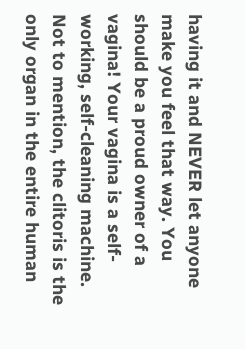having it and NEVER let anyone make you feel that way. You should be a proud owner of a vagina! Your vagina is a self-working, self-cleaning machine. Not to mention, the clitoris is the only organ in the entire human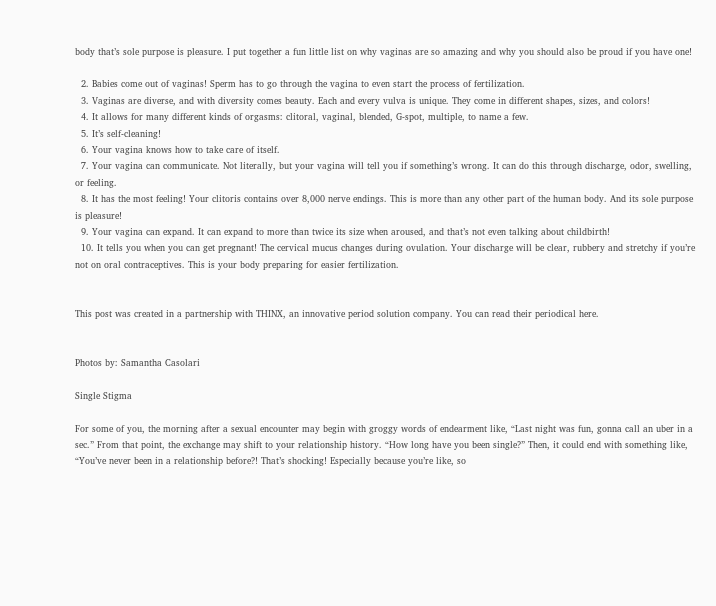body that’s sole purpose is pleasure. I put together a fun little list on why vaginas are so amazing and why you should also be proud if you have one!

  2. Babies come out of vaginas! Sperm has to go through the vagina to even start the process of fertilization.
  3. Vaginas are diverse, and with diversity comes beauty. Each and every vulva is unique. They come in different shapes, sizes, and colors!
  4. It allows for many different kinds of orgasms: clitoral, vaginal, blended, G-spot, multiple, to name a few.
  5. It’s self-cleaning!
  6. Your vagina knows how to take care of itself.
  7. Your vagina can communicate. Not literally, but your vagina will tell you if something’s wrong. It can do this through discharge, odor, swelling, or feeling.
  8. It has the most feeling! Your clitoris contains over 8,000 nerve endings. This is more than any other part of the human body. And its sole purpose is pleasure!
  9. Your vagina can expand. It can expand to more than twice its size when aroused, and that’s not even talking about childbirth!
  10. It tells you when you can get pregnant! The cervical mucus changes during ovulation. Your discharge will be clear, rubbery and stretchy if you’re not on oral contraceptives. This is your body preparing for easier fertilization.


This post was created in a partnership with THINX, an innovative period solution company. You can read their periodical here.


Photos by: Samantha Casolari

Single Stigma

For some of you, the morning after a sexual encounter may begin with groggy words of endearment like, “Last night was fun, gonna call an uber in a sec.” From that point, the exchange may shift to your relationship history. “How long have you been single?” Then, it could end with something like, “You’ve never been in a relationship before?! That’s shocking! Especially because you’re like, so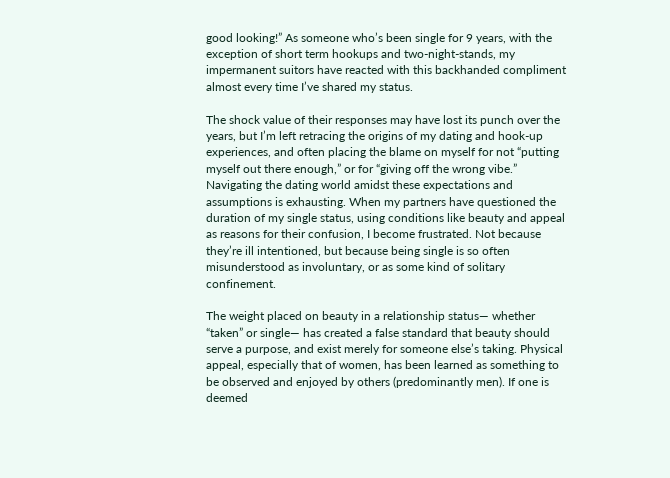good looking!” As someone who’s been single for 9 years, with the exception of short term hookups and two-night-stands, my impermanent suitors have reacted with this backhanded compliment almost every time I’ve shared my status.

The shock value of their responses may have lost its punch over the years, but I’m left retracing the origins of my dating and hook-up experiences, and often placing the blame on myself for not “putting myself out there enough,” or for “giving off the wrong vibe.” Navigating the dating world amidst these expectations and assumptions is exhausting. When my partners have questioned the duration of my single status, using conditions like beauty and appeal as reasons for their confusion, I become frustrated. Not because they’re ill intentioned, but because being single is so often misunderstood as involuntary, or as some kind of solitary confinement.

The weight placed on beauty in a relationship status— whether “taken” or single— has created a false standard that beauty should serve a purpose, and exist merely for someone else’s taking. Physical appeal, especially that of women, has been learned as something to be observed and enjoyed by others (predominantly men). If one is deemed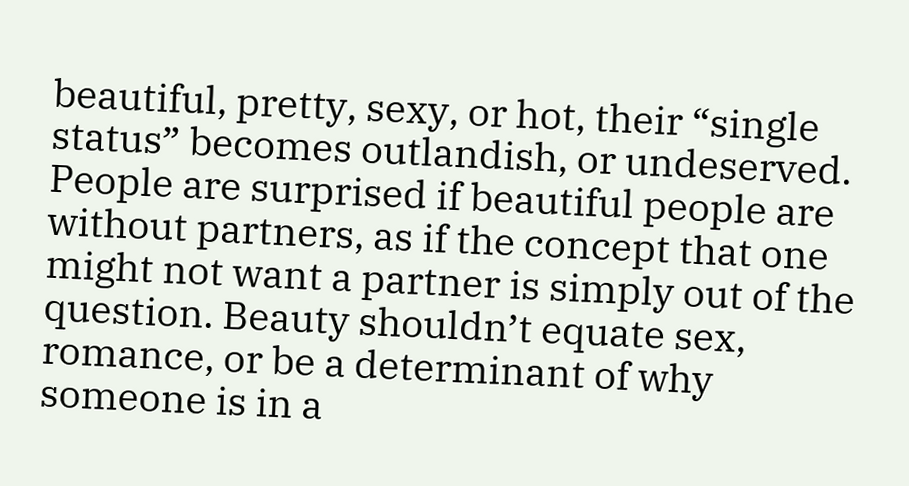beautiful, pretty, sexy, or hot, their “single status” becomes outlandish, or undeserved. People are surprised if beautiful people are without partners, as if the concept that one might not want a partner is simply out of the question. Beauty shouldn’t equate sex, romance, or be a determinant of why someone is in a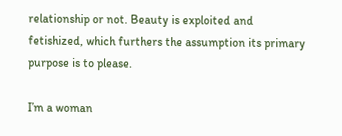relationship or not. Beauty is exploited and fetishized, which furthers the assumption its primary purpose is to please.

I’m a woman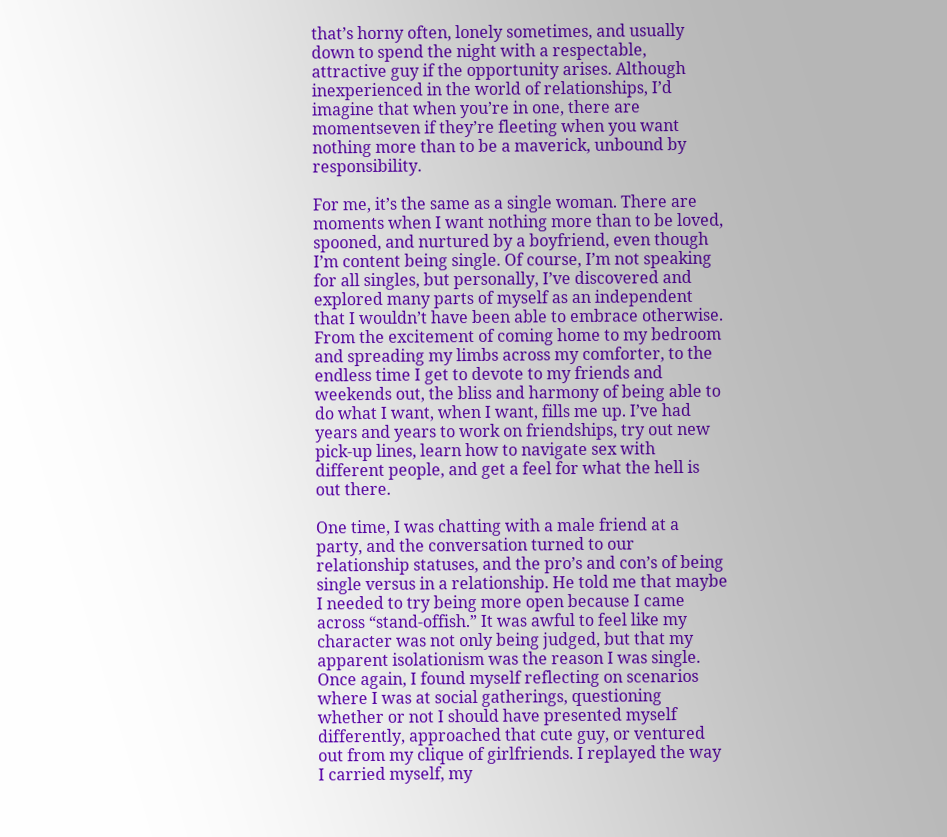that’s horny often, lonely sometimes, and usually down to spend the night with a respectable, attractive guy if the opportunity arises. Although inexperienced in the world of relationships, I’d imagine that when you’re in one, there are momentseven if they’re fleeting when you want nothing more than to be a maverick, unbound by responsibility.

For me, it’s the same as a single woman. There are moments when I want nothing more than to be loved, spooned, and nurtured by a boyfriend, even though I’m content being single. Of course, I’m not speaking for all singles, but personally, I’ve discovered and explored many parts of myself as an independent that I wouldn’t have been able to embrace otherwise. From the excitement of coming home to my bedroom and spreading my limbs across my comforter, to the endless time I get to devote to my friends and weekends out, the bliss and harmony of being able to do what I want, when I want, fills me up. I’ve had years and years to work on friendships, try out new pick-up lines, learn how to navigate sex with different people, and get a feel for what the hell is out there.

One time, I was chatting with a male friend at a party, and the conversation turned to our relationship statuses, and the pro’s and con’s of being single versus in a relationship. He told me that maybe I needed to try being more open because I came across “stand-offish.” It was awful to feel like my character was not only being judged, but that my apparent isolationism was the reason I was single. Once again, I found myself reflecting on scenarios where I was at social gatherings, questioning whether or not I should have presented myself differently, approached that cute guy, or ventured out from my clique of girlfriends. I replayed the way I carried myself, my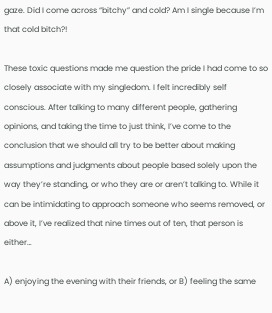gaze. Did I come across “bitchy” and cold? Am I single because I’m that cold bitch?!

These toxic questions made me question the pride I had come to so closely associate with my singledom. I felt incredibly self conscious. After talking to many different people, gathering opinions, and taking the time to just think, I’ve come to the conclusion that we should all try to be better about making assumptions and judgments about people based solely upon the way they’re standing, or who they are or aren’t talking to. While it can be intimidating to approach someone who seems removed, or above it, I’ve realized that nine times out of ten, that person is either…

A) enjoying the evening with their friends, or B) feeling the same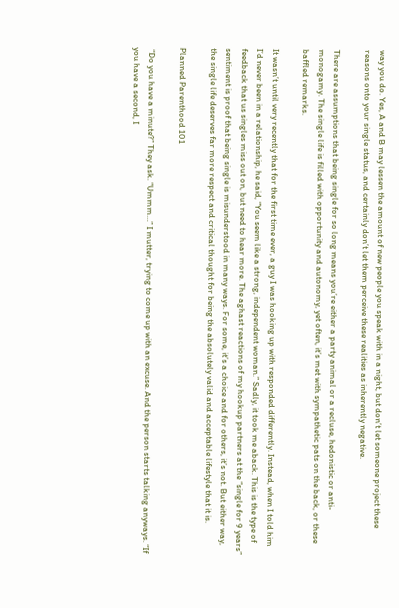way you do. Yes, A and B may lessen the amount of new people you speak with in a night, but don’t let someone project these reasons onto your single status, and certainly don’t let them perceive these realities as inherently negative.

There are assumptions that being single for so long means you’re either a party animal or a recluse, hedonistic or anti-monogamy. The single life is filled with opportunity and autonomy, yet often, it’s met with sympathetic pats on the back, or these baffled remarks.

It wasn’t until very recently that for the first time ever, a guy I was hooking up with responded differently. Instead, when I told him I’d never been in a relationship, he said, “You seem like a strong, independent woman.” Sadly, it took me aback. This is the type of feedback that us singles miss out on, but need to hear more. The aghast reactions of my hookup partners at the “single for 9 years” sentiment is proof that being single is misunderstood in many ways. For some, it’s a choice and for others, it’s not. But either way, the single life deserves far more respect and critical thought for being the absolutely valid and acceptable lifestyle that it is.

Planned Parenthood 101

 “Do you have a minute?” They ask. “Ummm…” I mutter, trying to come up with an excuse. And the person starts talking anyways. “If you have a second, I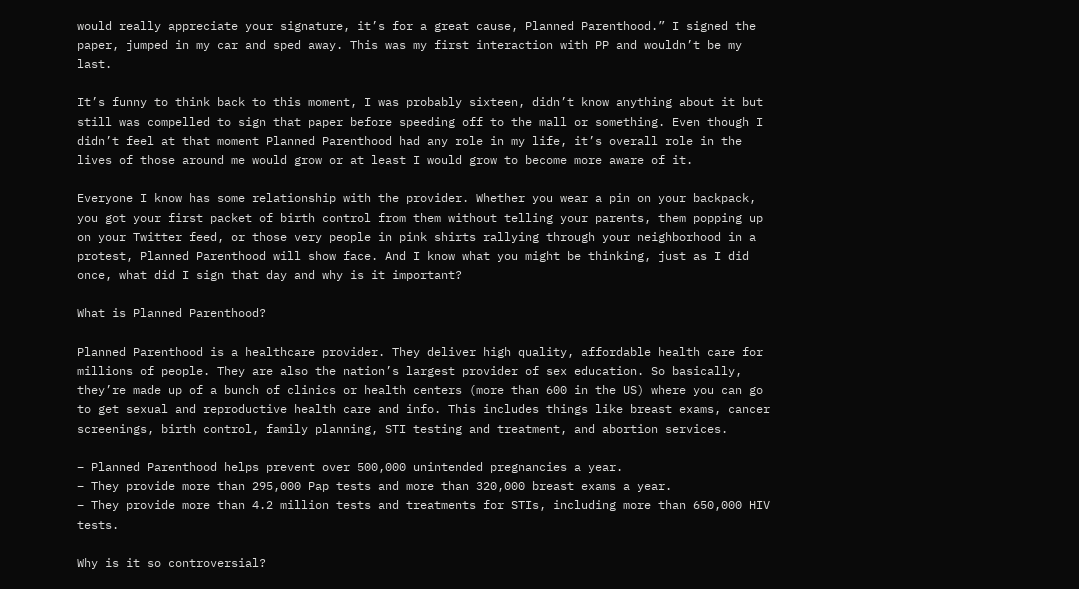would really appreciate your signature, it’s for a great cause, Planned Parenthood.” I signed the paper, jumped in my car and sped away. This was my first interaction with PP and wouldn’t be my last.

It’s funny to think back to this moment, I was probably sixteen, didn’t know anything about it but still was compelled to sign that paper before speeding off to the mall or something. Even though I didn’t feel at that moment Planned Parenthood had any role in my life, it’s overall role in the lives of those around me would grow or at least I would grow to become more aware of it.

Everyone I know has some relationship with the provider. Whether you wear a pin on your backpack, you got your first packet of birth control from them without telling your parents, them popping up on your Twitter feed, or those very people in pink shirts rallying through your neighborhood in a protest, Planned Parenthood will show face. And I know what you might be thinking, just as I did once, what did I sign that day and why is it important?

What is Planned Parenthood?

Planned Parenthood is a healthcare provider. They deliver high quality, affordable health care for millions of people. They are also the nation’s largest provider of sex education. So basically, they’re made up of a bunch of clinics or health centers (more than 600 in the US) where you can go to get sexual and reproductive health care and info. This includes things like breast exams, cancer screenings, birth control, family planning, STI testing and treatment, and abortion services.

– Planned Parenthood helps prevent over 500,000 unintended pregnancies a year.
– They provide more than 295,000 Pap tests and more than 320,000 breast exams a year.
– They provide more than 4.2 million tests and treatments for STIs, including more than 650,000 HIV tests.

Why is it so controversial?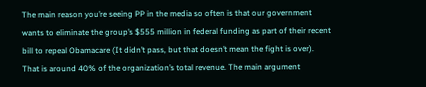The main reason you’re seeing PP in the media so often is that our government wants to eliminate the group’s $555 million in federal funding as part of their recent bill to repeal Obamacare (It didn’t pass, but that doesn’t mean the fight is over). That is around 40% of the organization’s total revenue. The main argument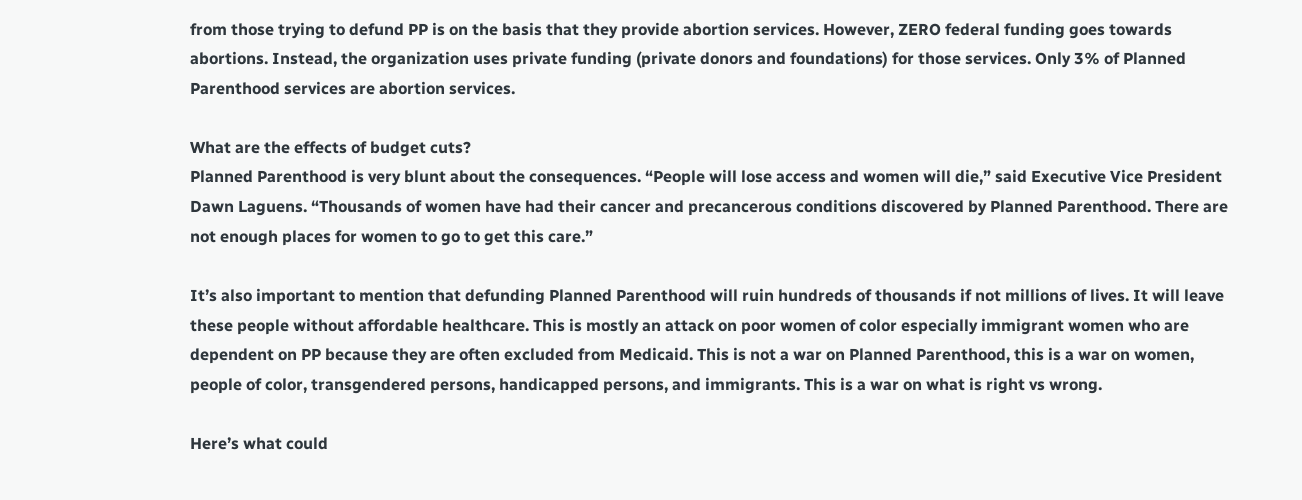from those trying to defund PP is on the basis that they provide abortion services. However, ZERO federal funding goes towards abortions. Instead, the organization uses private funding (private donors and foundations) for those services. Only 3% of Planned Parenthood services are abortion services.

What are the effects of budget cuts?
Planned Parenthood is very blunt about the consequences. “People will lose access and women will die,” said Executive Vice President Dawn Laguens. “Thousands of women have had their cancer and precancerous conditions discovered by Planned Parenthood. There are not enough places for women to go to get this care.”

It’s also important to mention that defunding Planned Parenthood will ruin hundreds of thousands if not millions of lives. It will leave these people without affordable healthcare. This is mostly an attack on poor women of color especially immigrant women who are dependent on PP because they are often excluded from Medicaid. This is not a war on Planned Parenthood, this is a war on women, people of color, transgendered persons, handicapped persons, and immigrants. This is a war on what is right vs wrong.

Here’s what could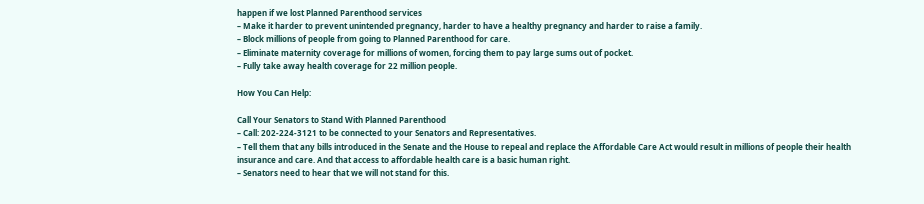happen if we lost Planned Parenthood services
– Make it harder to prevent unintended pregnancy, harder to have a healthy pregnancy and harder to raise a family.
– Block millions of people from going to Planned Parenthood for care.
– Eliminate maternity coverage for millions of women, forcing them to pay large sums out of pocket.
– Fully take away health coverage for 22 million people.

How You Can Help:

Call Your Senators to Stand With Planned Parenthood
– Call: 202-224-3121 to be connected to your Senators and Representatives.
– Tell them that any bills introduced in the Senate and the House to repeal and replace the Affordable Care Act would result in millions of people their health insurance and care. And that access to affordable health care is a basic human right.
– Senators need to hear that we will not stand for this.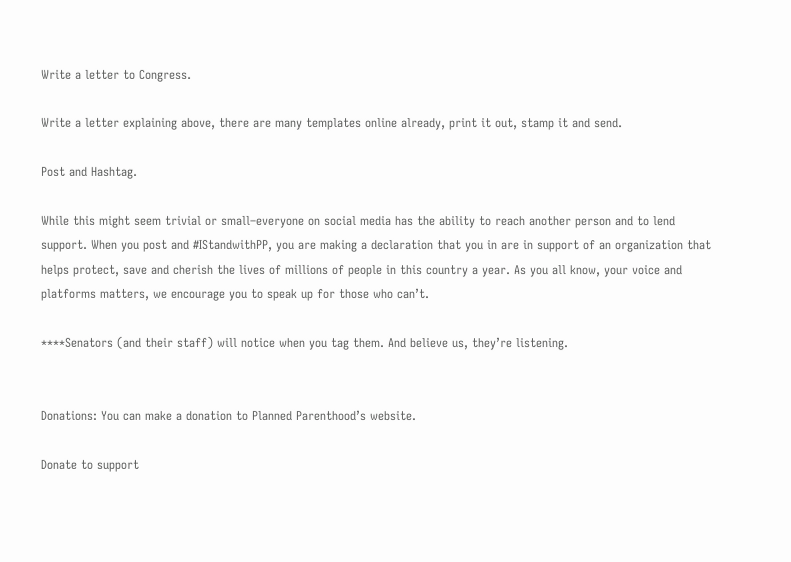Write a letter to Congress.

Write a letter explaining above, there are many templates online already, print it out, stamp it and send.

Post and Hashtag.

While this might seem trivial or small–everyone on social media has the ability to reach another person and to lend support. When you post and #IStandwithPP, you are making a declaration that you in are in support of an organization that helps protect, save and cherish the lives of millions of people in this country a year. As you all know, your voice and platforms matters, we encourage you to speak up for those who can’t.

****Senators (and their staff) will notice when you tag them. And believe us, they’re listening.


Donations: You can make a donation to Planned Parenthood’s website.

Donate to support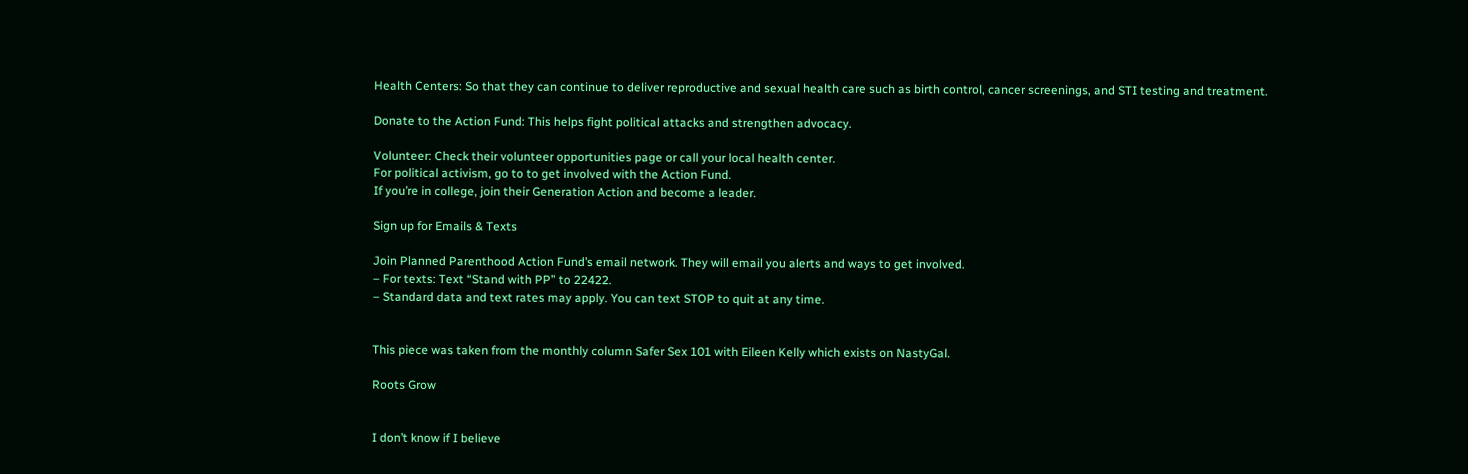Health Centers: So that they can continue to deliver reproductive and sexual health care such as birth control, cancer screenings, and STI testing and treatment.

Donate to the Action Fund: This helps fight political attacks and strengthen advocacy.

Volunteer: Check their volunteer opportunities page or call your local health center.
For political activism, go to to get involved with the Action Fund.
If you’re in college, join their Generation Action and become a leader.

Sign up for Emails & Texts

Join Planned Parenthood Action Fund’s email network. They will email you alerts and ways to get involved.
– For texts: Text “Stand with PP” to 22422.
– Standard data and text rates may apply. You can text STOP to quit at any time.


This piece was taken from the monthly column Safer Sex 101 with Eileen Kelly which exists on NastyGal.

Roots Grow


I don’t know if I believe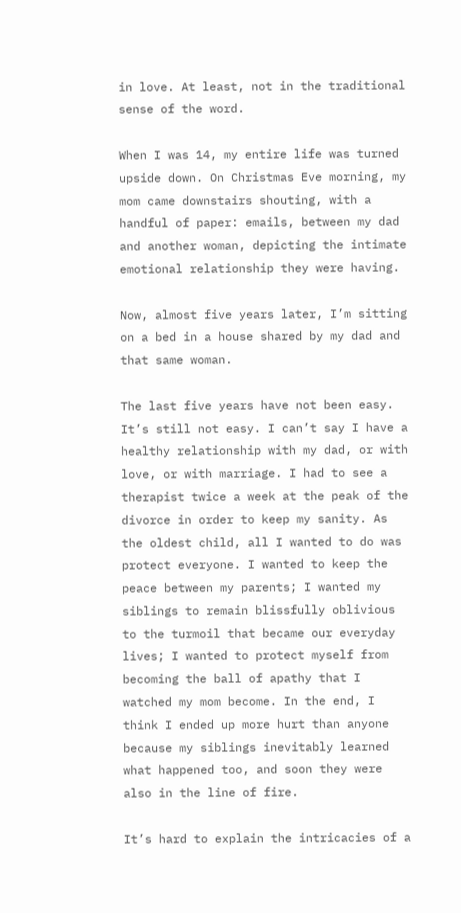in love. At least, not in the traditional sense of the word.

When I was 14, my entire life was turned upside down. On Christmas Eve morning, my mom came downstairs shouting, with a handful of paper: emails, between my dad and another woman, depicting the intimate emotional relationship they were having.

Now, almost five years later, I’m sitting on a bed in a house shared by my dad and that same woman.

The last five years have not been easy. It’s still not easy. I can’t say I have a healthy relationship with my dad, or with love, or with marriage. I had to see a therapist twice a week at the peak of the divorce in order to keep my sanity. As the oldest child, all I wanted to do was protect everyone. I wanted to keep the peace between my parents; I wanted my siblings to remain blissfully oblivious to the turmoil that became our everyday lives; I wanted to protect myself from becoming the ball of apathy that I watched my mom become. In the end, I think I ended up more hurt than anyone because my siblings inevitably learned what happened too, and soon they were also in the line of fire.

It’s hard to explain the intricacies of a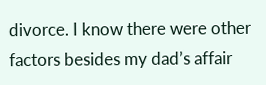divorce. I know there were other factors besides my dad’s affair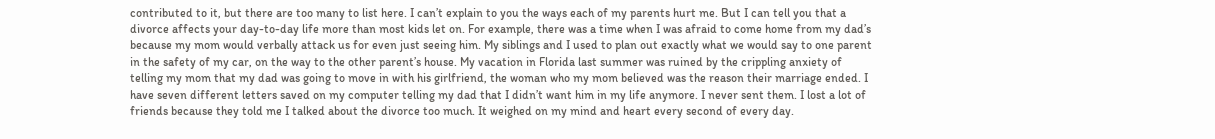contributed to it, but there are too many to list here. I can’t explain to you the ways each of my parents hurt me. But I can tell you that a divorce affects your day-to-day life more than most kids let on. For example, there was a time when I was afraid to come home from my dad’s because my mom would verbally attack us for even just seeing him. My siblings and I used to plan out exactly what we would say to one parent in the safety of my car, on the way to the other parent’s house. My vacation in Florida last summer was ruined by the crippling anxiety of telling my mom that my dad was going to move in with his girlfriend, the woman who my mom believed was the reason their marriage ended. I have seven different letters saved on my computer telling my dad that I didn’t want him in my life anymore. I never sent them. I lost a lot of friends because they told me I talked about the divorce too much. It weighed on my mind and heart every second of every day.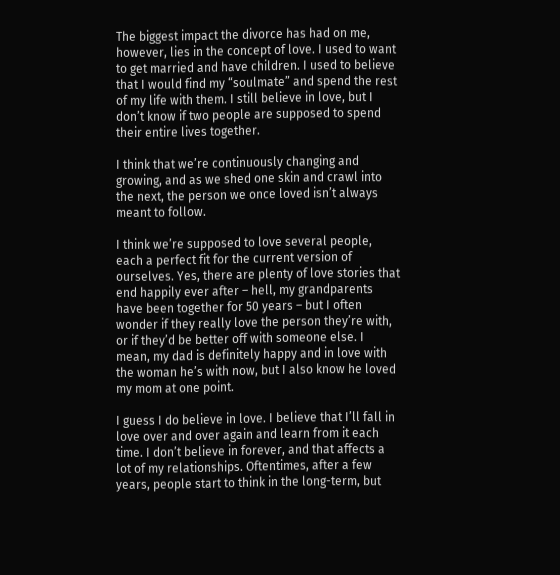The biggest impact the divorce has had on me, however, lies in the concept of love. I used to want to get married and have children. I used to believe that I would find my “soulmate” and spend the rest of my life with them. I still believe in love, but I don’t know if two people are supposed to spend their entire lives together.

I think that we’re continuously changing and growing, and as we shed one skin and crawl into the next, the person we once loved isn’t always meant to follow.

I think we’re supposed to love several people, each a perfect fit for the current version of ourselves. Yes, there are plenty of love stories that end happily ever after – hell, my grandparents have been together for 50 years – but I often wonder if they really love the person they’re with, or if they’d be better off with someone else. I mean, my dad is definitely happy and in love with the woman he’s with now, but I also know he loved my mom at one point.

I guess I do believe in love. I believe that I’ll fall in love over and over again and learn from it each time. I don’t believe in forever, and that affects a lot of my relationships. Oftentimes, after a few years, people start to think in the long-term, but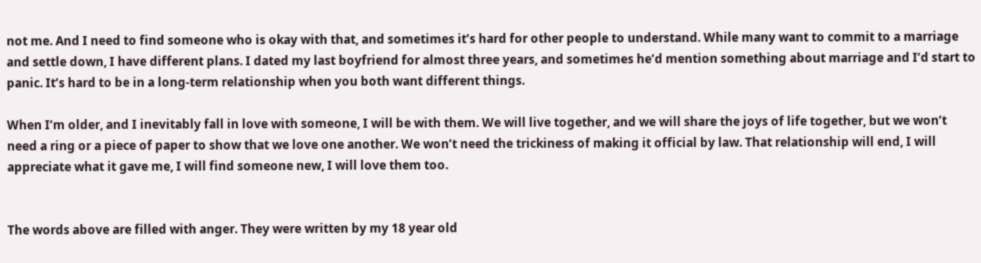not me. And I need to find someone who is okay with that, and sometimes it’s hard for other people to understand. While many want to commit to a marriage and settle down, I have different plans. I dated my last boyfriend for almost three years, and sometimes he’d mention something about marriage and I’d start to panic. It’s hard to be in a long-term relationship when you both want different things.

When I’m older, and I inevitably fall in love with someone, I will be with them. We will live together, and we will share the joys of life together, but we won’t need a ring or a piece of paper to show that we love one another. We won’t need the trickiness of making it official by law. That relationship will end, I will appreciate what it gave me, I will find someone new, I will love them too.


The words above are filled with anger. They were written by my 18 year old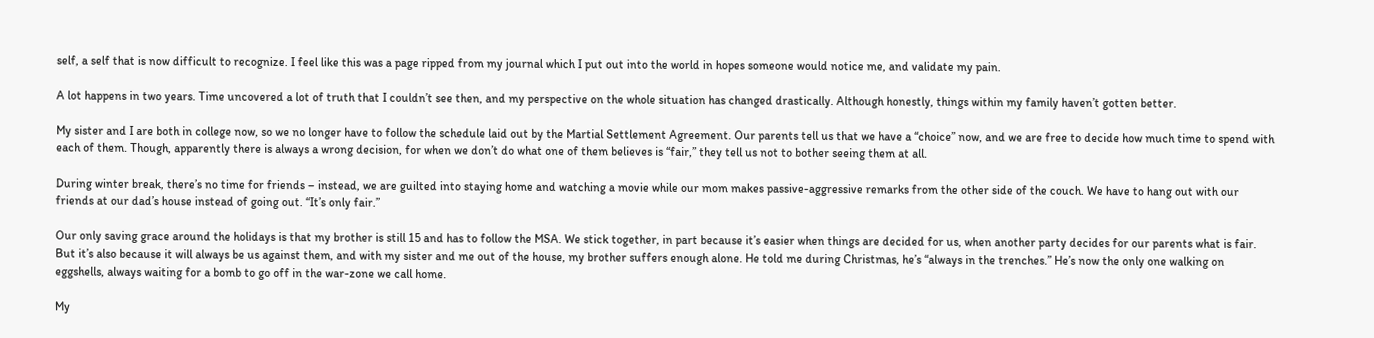self, a self that is now difficult to recognize. I feel like this was a page ripped from my journal which I put out into the world in hopes someone would notice me, and validate my pain.

A lot happens in two years. Time uncovered a lot of truth that I couldn’t see then, and my perspective on the whole situation has changed drastically. Although honestly, things within my family haven’t gotten better.

My sister and I are both in college now, so we no longer have to follow the schedule laid out by the Martial Settlement Agreement. Our parents tell us that we have a “choice” now, and we are free to decide how much time to spend with each of them. Though, apparently there is always a wrong decision, for when we don’t do what one of them believes is “fair,” they tell us not to bother seeing them at all.

During winter break, there’s no time for friends – instead, we are guilted into staying home and watching a movie while our mom makes passive-aggressive remarks from the other side of the couch. We have to hang out with our friends at our dad’s house instead of going out. “It’s only fair.”

Our only saving grace around the holidays is that my brother is still 15 and has to follow the MSA. We stick together, in part because it’s easier when things are decided for us, when another party decides for our parents what is fair. But it’s also because it will always be us against them, and with my sister and me out of the house, my brother suffers enough alone. He told me during Christmas, he’s “always in the trenches.” He’s now the only one walking on eggshells, always waiting for a bomb to go off in the war-zone we call home.

My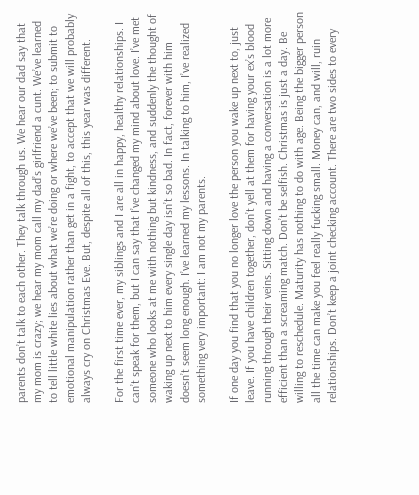parents don’t talk to each other. They talk through us. We hear our dad say that my mom is crazy; we hear my mom call my dad’s girlfriend a cunt. We’ve learned to tell little white lies about what we’re doing or where we’ve been; to submit to emotional manipulation rather than get in a fight, to accept that we will probably always cry on Christmas Eve. But, despite all of this, this year was different.

For the first time ever, my siblings and I are all in happy, healthy relationships. I can’t speak for them, but I can say that I’ve changed my mind about love. I’ve met someone who looks at me with nothing but kindness, and suddenly the thought of waking up next to him every single day isn’t so bad. In fact, forever with him doesn’t seem long enough. I’ve learned my lessons. In talking to him, I’ve realized something very important: I am not my parents.

If one day you find that you no longer love the person you wake up next to, just leave. If you have children together, don’t yell at them for having your ex’s blood running through their veins. Sitting down and having a conversation is a lot more efficient than a screaming match. Don’t be selfish. Christmas is just a day. Be willing to reschedule. Maturity has nothing to do with age. Being the bigger person all the time can make you feel really fucking small. Money can, and will, ruin relationships. Don’t keep a joint checking account. There are two sides to every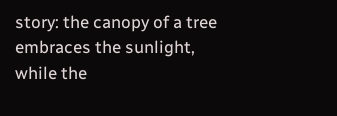story: the canopy of a tree embraces the sunlight, while the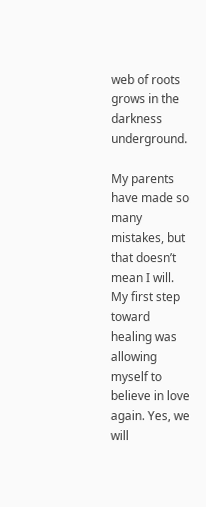web of roots grows in the darkness underground.

My parents have made so many mistakes, but that doesn’t mean I will. My first step toward healing was allowing myself to believe in love again. Yes, we will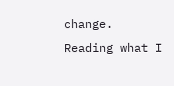change. Reading what I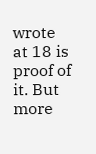wrote at 18 is proof of it. But more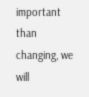important than changing, we will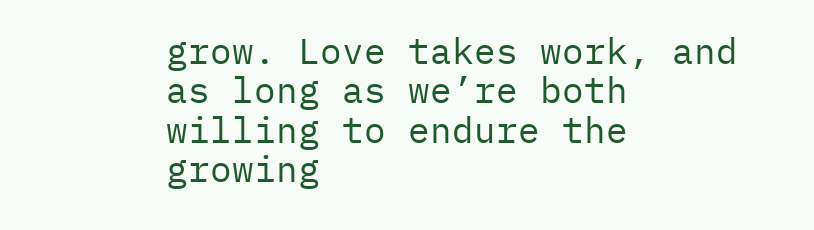grow. Love takes work, and as long as we’re both willing to endure the growing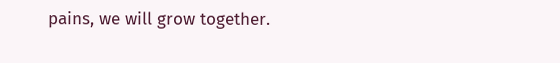pains, we will grow together.